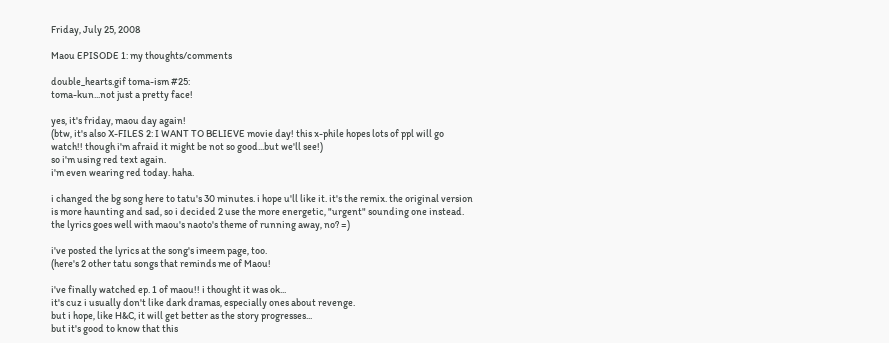Friday, July 25, 2008

Maou EPISODE 1: my thoughts/comments

double_hearts.gif toma-ism #25:
toma-kun...not just a pretty face!

yes, it's friday, maou day again!
(btw, it's also X-FILES 2: I WANT TO BELIEVE movie day! this x-phile hopes lots of ppl will go watch!! though i'm afraid it might be not so good...but we'll see!)
so i'm using red text again.
i'm even wearing red today. haha.

i changed the bg song here to tatu's 30 minutes. i hope u'll like it. it's the remix. the original version is more haunting and sad, so i decided 2 use the more energetic, "urgent" sounding one instead. the lyrics goes well with maou's naoto's theme of running away, no? =)

i've posted the lyrics at the song's imeem page, too.
(here's 2 other tatu songs that reminds me of Maou!

i've finally watched ep. 1 of maou!! i thought it was ok...
it's cuz i usually don't like dark dramas, especially ones about revenge.
but i hope, like H&C, it will get better as the story progresses...
but it's good to know that this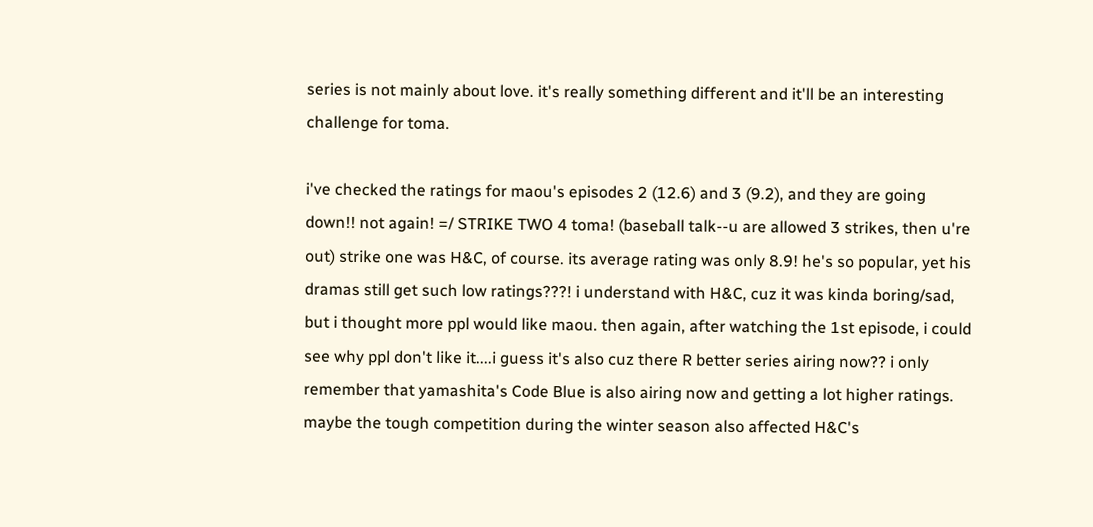series is not mainly about love. it's really something different and it'll be an interesting challenge for toma.

i've checked the ratings for maou's episodes 2 (12.6) and 3 (9.2), and they are going down!! not again! =/ STRIKE TWO 4 toma! (baseball talk--u are allowed 3 strikes, then u're out) strike one was H&C, of course. its average rating was only 8.9! he's so popular, yet his dramas still get such low ratings???! i understand with H&C, cuz it was kinda boring/sad, but i thought more ppl would like maou. then again, after watching the 1st episode, i could see why ppl don't like it....i guess it's also cuz there R better series airing now?? i only remember that yamashita's Code Blue is also airing now and getting a lot higher ratings. maybe the tough competition during the winter season also affected H&C's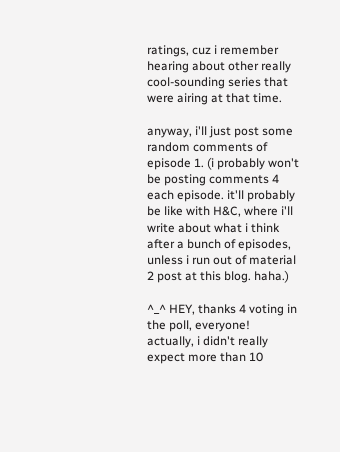ratings, cuz i remember hearing about other really cool-sounding series that were airing at that time.

anyway, i'll just post some random comments of episode 1. (i probably won't be posting comments 4 each episode. it'll probably be like with H&C, where i'll write about what i think after a bunch of episodes, unless i run out of material 2 post at this blog. haha.)

^_^ HEY, thanks 4 voting in the poll, everyone! actually, i didn't really expect more than 10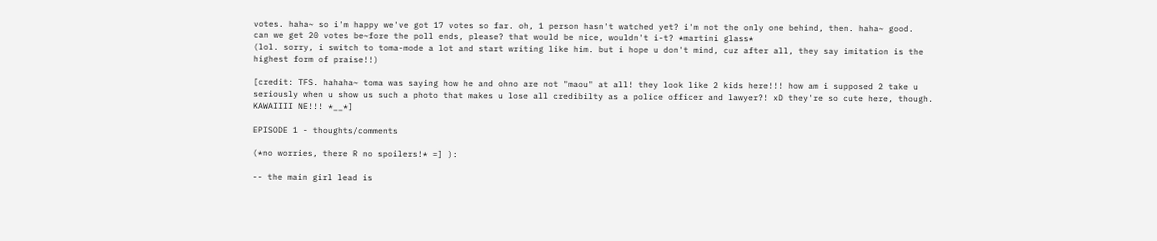votes. haha~ so i'm happy we've got 17 votes so far. oh, 1 person hasn't watched yet? i'm not the only one behind, then. haha~ good.
can we get 20 votes be~fore the poll ends, please? that would be nice, wouldn't i-t? *martini glass*
(lol. sorry, i switch to toma-mode a lot and start writing like him. but i hope u don't mind, cuz after all, they say imitation is the highest form of praise!!)

[credit: TFS. hahaha~ toma was saying how he and ohno are not "maou" at all! they look like 2 kids here!!! how am i supposed 2 take u seriously when u show us such a photo that makes u lose all credibilty as a police officer and lawyer?! xD they're so cute here, though. KAWAIIII NE!!! *__*]

EPISODE 1 - thoughts/comments

(*no worries, there R no spoilers!* =] ):

-- the main girl lead is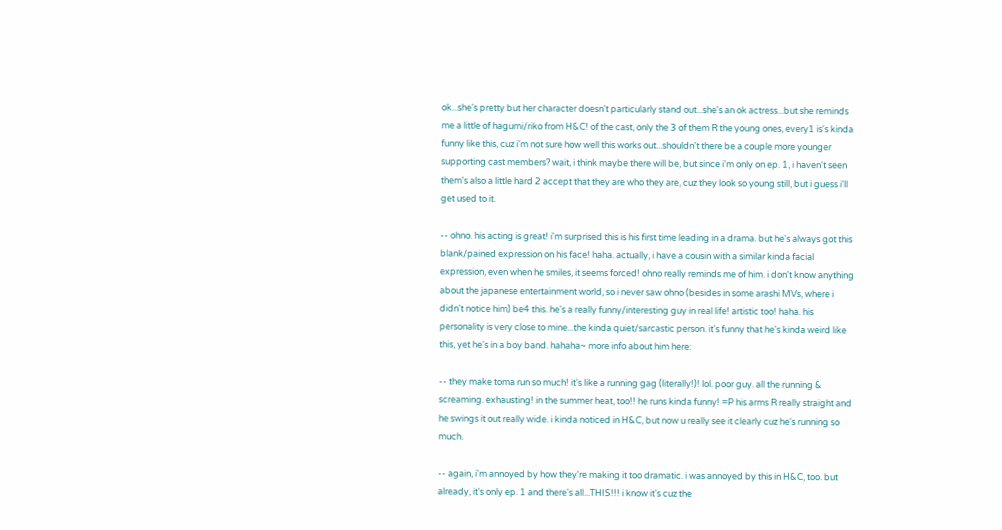ok...she's pretty but her character doesn't particularly stand out...she's an ok actress...but she reminds me a little of hagumi/riko from H&C! of the cast, only the 3 of them R the young ones, every1 is's kinda funny like this, cuz i'm not sure how well this works out...shouldn't there be a couple more younger supporting cast members? wait, i think maybe there will be, but since i'm only on ep. 1, i haven't seen them's also a little hard 2 accept that they are who they are, cuz they look so young still, but i guess i'll get used to it.

-- ohno. his acting is great! i'm surprised this is his first time leading in a drama. but he's always got this blank/pained expression on his face! haha. actually, i have a cousin with a similar kinda facial expression, even when he smiles, it seems forced! ohno really reminds me of him. i don't know anything about the japanese entertainment world, so i never saw ohno (besides in some arashi MVs, where i didn't notice him) be4 this. he's a really funny/interesting guy in real life! artistic too! haha. his personality is very close to mine...the kinda quiet/sarcastic person. it's funny that he's kinda weird like this, yet he's in a boy band. hahaha~ more info about him here:

-- they make toma run so much! it's like a running gag (literally!)! lol. poor guy. all the running & screaming. exhausting! in the summer heat, too!! he runs kinda funny! =P his arms R really straight and he swings it out really wide. i kinda noticed in H&C, but now u really see it clearly cuz he's running so much.

-- again, i'm annoyed by how they're making it too dramatic. i was annoyed by this in H&C, too. but already, it's only ep. 1 and there's all...THIS!!! i know it's cuz the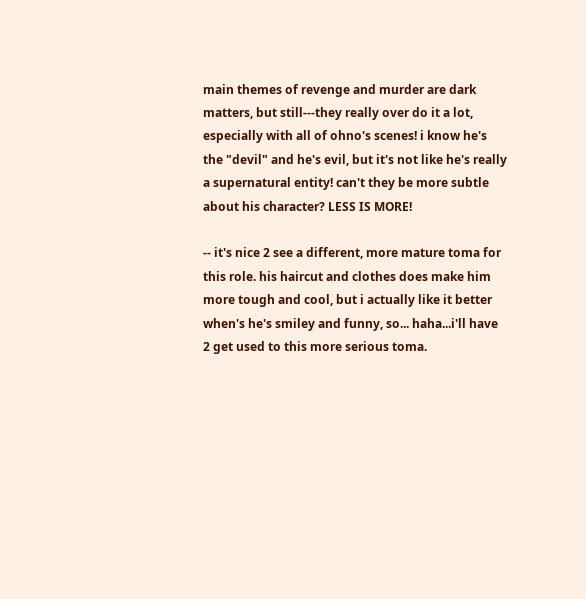main themes of revenge and murder are dark matters, but still---they really over do it a lot, especially with all of ohno's scenes! i know he's the "devil" and he's evil, but it's not like he's really a supernatural entity! can't they be more subtle about his character? LESS IS MORE!

-- it's nice 2 see a different, more mature toma for this role. his haircut and clothes does make him more tough and cool, but i actually like it better when's he's smiley and funny, so... haha...i'll have 2 get used to this more serious toma.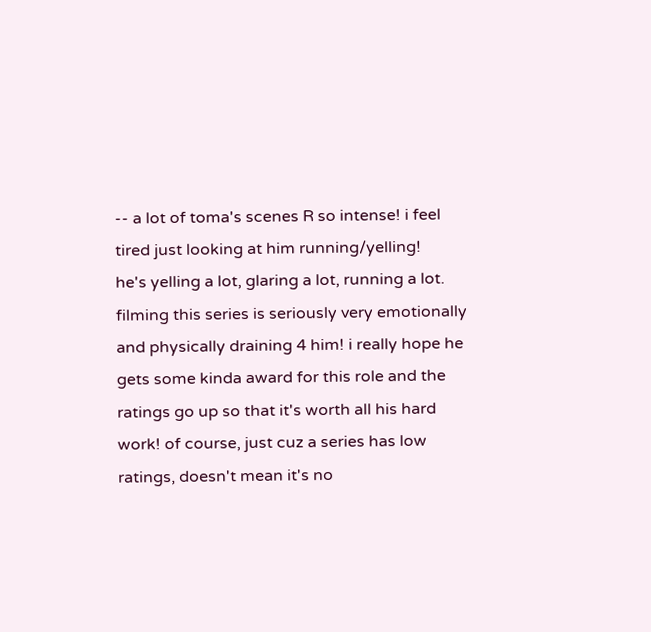-- a lot of toma's scenes R so intense! i feel tired just looking at him running/yelling!
he's yelling a lot, glaring a lot, running a lot. filming this series is seriously very emotionally and physically draining 4 him! i really hope he gets some kinda award for this role and the ratings go up so that it's worth all his hard work! of course, just cuz a series has low ratings, doesn't mean it's no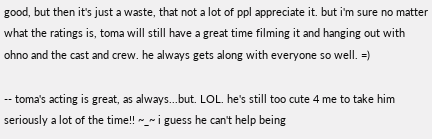good, but then it's just a waste, that not a lot of ppl appreciate it. but i'm sure no matter what the ratings is, toma will still have a great time filming it and hanging out with ohno and the cast and crew. he always gets along with everyone so well. =)

-- toma's acting is great, as always...but. LOL. he's still too cute 4 me to take him seriously a lot of the time!! ~_~ i guess he can't help being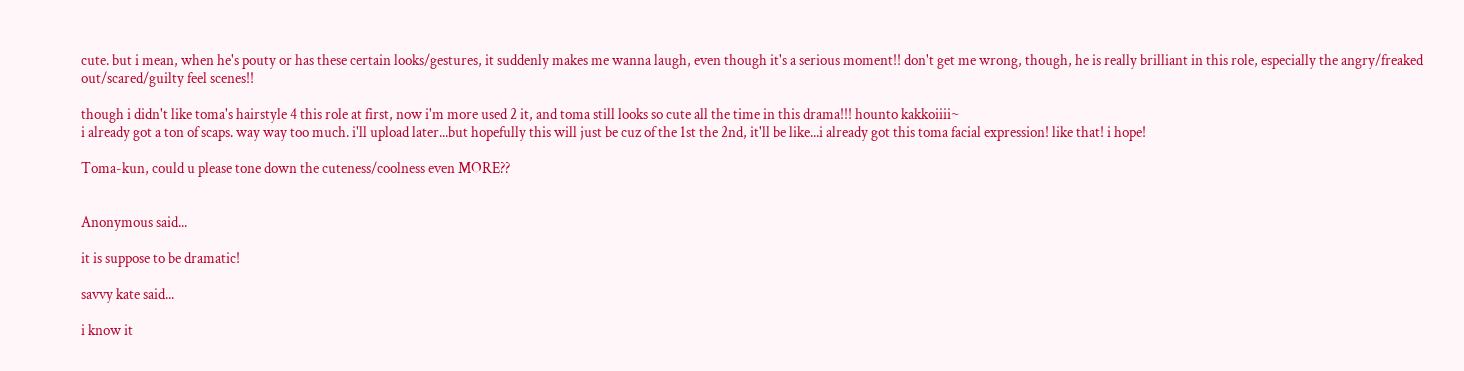cute. but i mean, when he's pouty or has these certain looks/gestures, it suddenly makes me wanna laugh, even though it's a serious moment!! don't get me wrong, though, he is really brilliant in this role, especially the angry/freaked out/scared/guilty feel scenes!!

though i didn't like toma's hairstyle 4 this role at first, now i'm more used 2 it, and toma still looks so cute all the time in this drama!!! hounto kakkoiiii~
i already got a ton of scaps. way way too much. i'll upload later...but hopefully this will just be cuz of the 1st the 2nd, it'll be like...i already got this toma facial expression! like that! i hope!

Toma-kun, could u please tone down the cuteness/coolness even MORE??


Anonymous said...

it is suppose to be dramatic!

savvy kate said...

i know it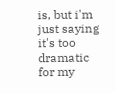is, but i'm just saying it's too dramatic for my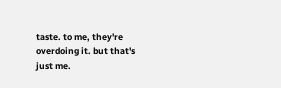taste. to me, they're overdoing it. but that's just me.